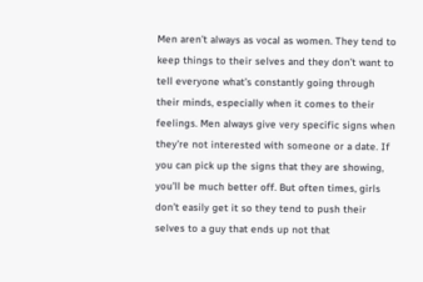Men aren’t always as vocal as women. They tend to keep things to their selves and they don’t want to tell everyone what’s constantly going through their minds, especially when it comes to their feelings. Men always give very specific signs when they’re not interested with someone or a date. If you can pick up the signs that they are showing, you’ll be much better off. But often times, girls don’t easily get it so they tend to push their selves to a guy that ends up not that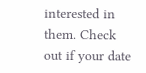interested in them. Check out if your date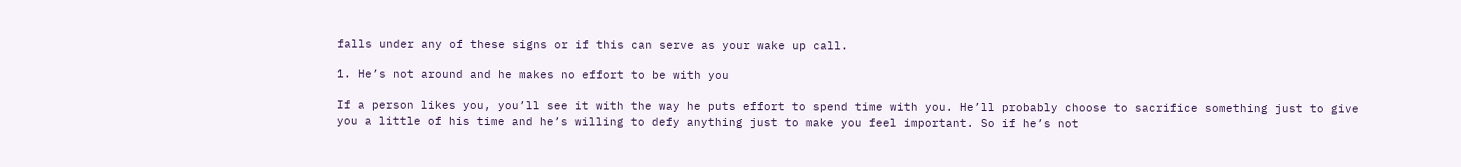falls under any of these signs or if this can serve as your wake up call.

1. He’s not around and he makes no effort to be with you

If a person likes you, you’ll see it with the way he puts effort to spend time with you. He’ll probably choose to sacrifice something just to give you a little of his time and he’s willing to defy anything just to make you feel important. So if he’s not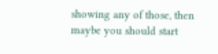showing any of those, then maybe you should start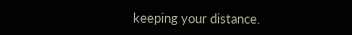keeping your distance.